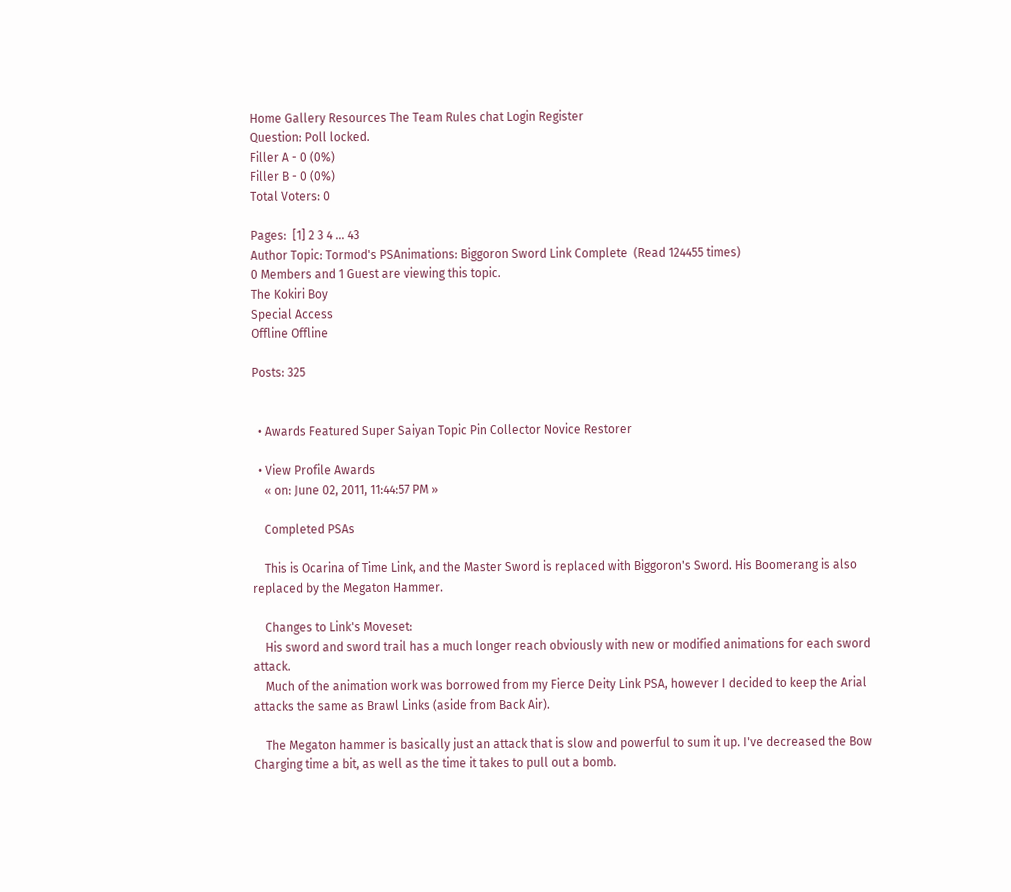Home Gallery Resources The Team Rules chat Login Register
Question: Poll locked.
Filler A - 0 (0%)
Filler B - 0 (0%)
Total Voters: 0

Pages:  [1] 2 3 4 ... 43
Author Topic: Tormod's PSAnimations: Biggoron Sword Link Complete  (Read 124455 times)
0 Members and 1 Guest are viewing this topic.
The Kokiri Boy
Special Access
Offline Offline

Posts: 325


  • Awards Featured Super Saiyan Topic Pin Collector Novice Restorer

  • View Profile Awards
    « on: June 02, 2011, 11:44:57 PM »

    Completed PSAs

    This is Ocarina of Time Link, and the Master Sword is replaced with Biggoron's Sword. His Boomerang is also replaced by the Megaton Hammer.

    Changes to Link's Moveset:
    His sword and sword trail has a much longer reach obviously with new or modified animations for each sword attack.
    Much of the animation work was borrowed from my Fierce Deity Link PSA, however I decided to keep the Arial attacks the same as Brawl Links (aside from Back Air).

    The Megaton hammer is basically just an attack that is slow and powerful to sum it up. I've decreased the Bow Charging time a bit, as well as the time it takes to pull out a bomb.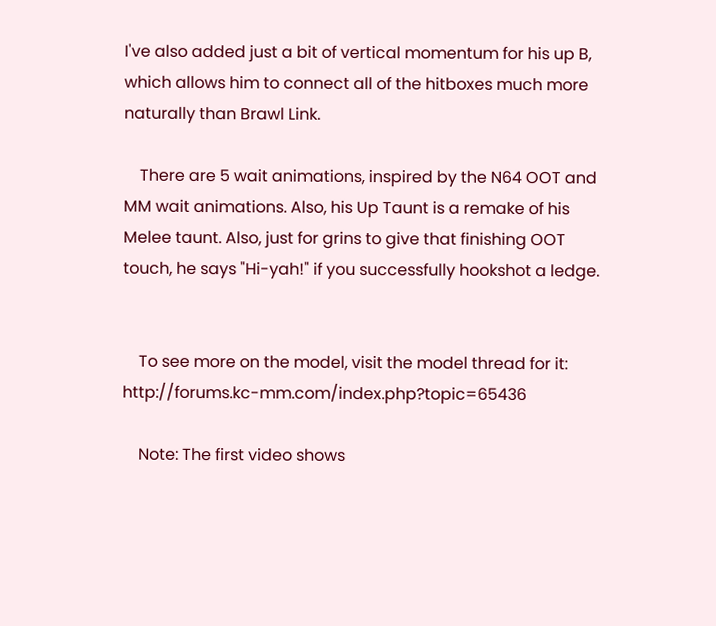I've also added just a bit of vertical momentum for his up B, which allows him to connect all of the hitboxes much more naturally than Brawl Link.

    There are 5 wait animations, inspired by the N64 OOT and MM wait animations. Also, his Up Taunt is a remake of his Melee taunt. Also, just for grins to give that finishing OOT touch, he says "Hi-yah!" if you successfully hookshot a ledge.


    To see more on the model, visit the model thread for it: http://forums.kc-mm.com/index.php?topic=65436

    Note: The first video shows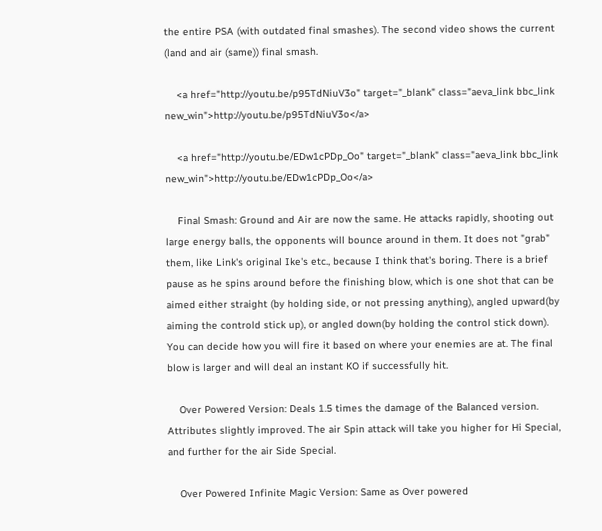the entire PSA (with outdated final smashes). The second video shows the current (land and air (same)) final smash.

    <a href="http://youtu.be/p95TdNiuV3o" target="_blank" class="aeva_link bbc_link new_win">http://youtu.be/p95TdNiuV3o</a>

    <a href="http://youtu.be/EDw1cPDp_Oo" target="_blank" class="aeva_link bbc_link new_win">http://youtu.be/EDw1cPDp_Oo</a>

    Final Smash: Ground and Air are now the same. He attacks rapidly, shooting out large energy balls, the opponents will bounce around in them. It does not "grab" them, like Link's original Ike's etc., because I think that's boring. There is a brief pause as he spins around before the finishing blow, which is one shot that can be aimed either straight (by holding side, or not pressing anything), angled upward(by aiming the controld stick up), or angled down(by holding the control stick down). You can decide how you will fire it based on where your enemies are at. The final blow is larger and will deal an instant KO if successfully hit.

    Over Powered Version: Deals 1.5 times the damage of the Balanced version. Attributes slightly improved. The air Spin attack will take you higher for Hi Special, and further for the air Side Special.

    Over Powered Infinite Magic Version: Same as Over powered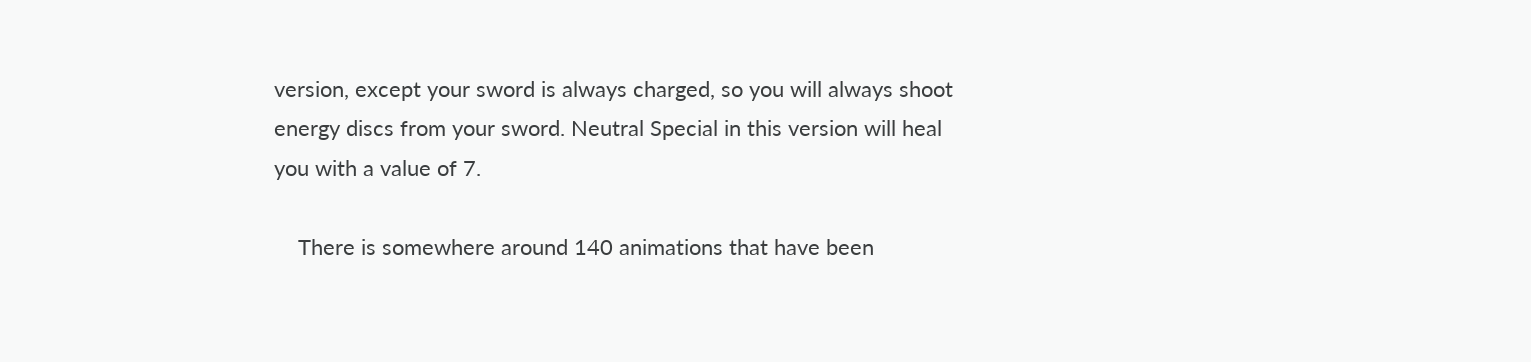version, except your sword is always charged, so you will always shoot energy discs from your sword. Neutral Special in this version will heal you with a value of 7.

    There is somewhere around 140 animations that have been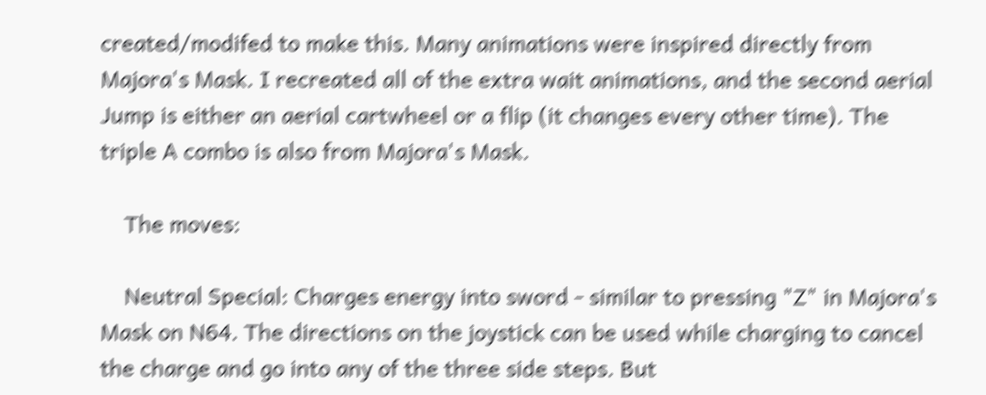created/modifed to make this. Many animations were inspired directly from Majora's Mask. I recreated all of the extra wait animations, and the second aerial Jump is either an aerial cartwheel or a flip (it changes every other time). The triple A combo is also from Majora's Mask.

    The moves:

    Neutral Special: Charges energy into sword - similar to pressing "Z" in Majora's Mask on N64. The directions on the joystick can be used while charging to cancel the charge and go into any of the three side steps. But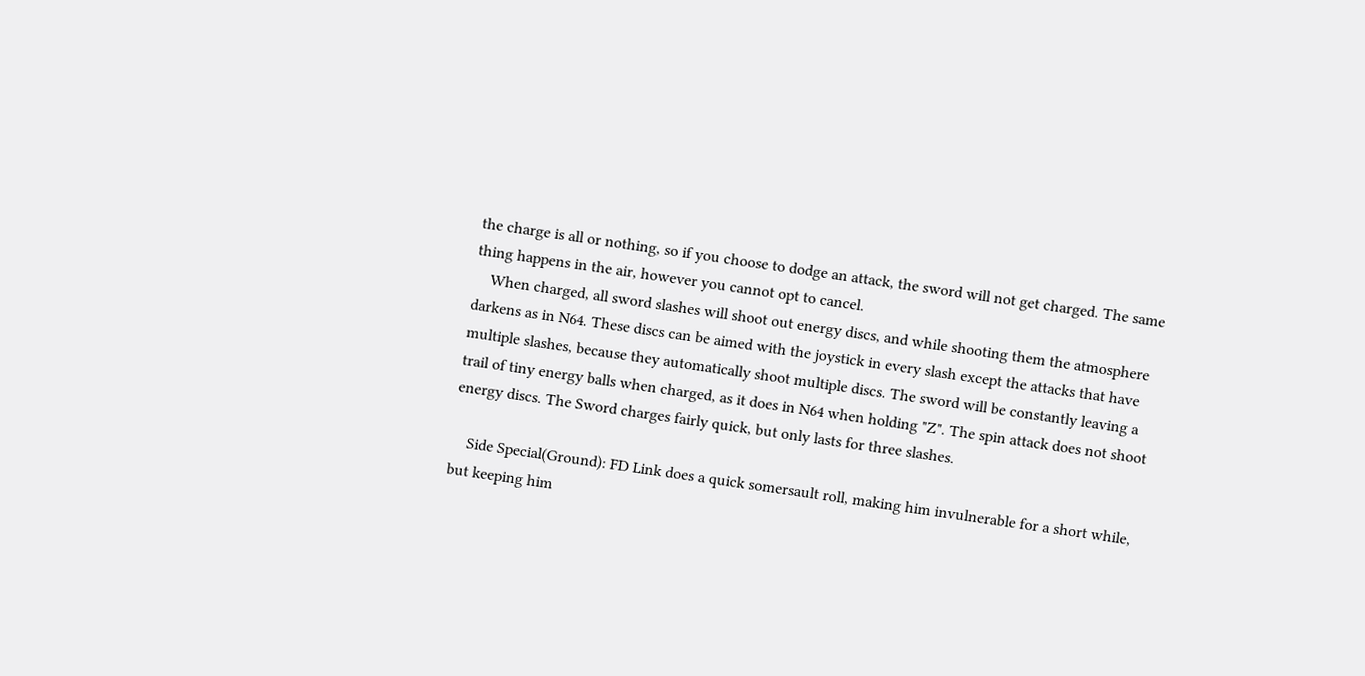the charge is all or nothing, so if you choose to dodge an attack, the sword will not get charged. The same thing happens in the air, however you cannot opt to cancel.
    When charged, all sword slashes will shoot out energy discs, and while shooting them the atmosphere darkens as in N64. These discs can be aimed with the joystick in every slash except the attacks that have multiple slashes, because they automatically shoot multiple discs. The sword will be constantly leaving a trail of tiny energy balls when charged, as it does in N64 when holding "Z". The spin attack does not shoot energy discs. The Sword charges fairly quick, but only lasts for three slashes.

    Side Special(Ground): FD Link does a quick somersault roll, making him invulnerable for a short while, but keeping him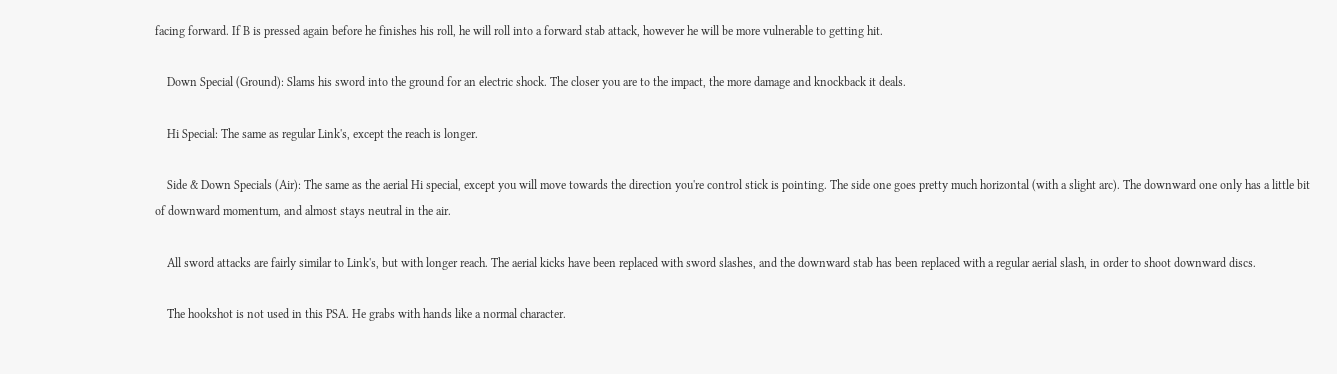facing forward. If B is pressed again before he finishes his roll, he will roll into a forward stab attack, however he will be more vulnerable to getting hit.

    Down Special (Ground): Slams his sword into the ground for an electric shock. The closer you are to the impact, the more damage and knockback it deals.

    Hi Special: The same as regular Link's, except the reach is longer.

    Side & Down Specials (Air): The same as the aerial Hi special, except you will move towards the direction you're control stick is pointing. The side one goes pretty much horizontal (with a slight arc). The downward one only has a little bit of downward momentum, and almost stays neutral in the air.

    All sword attacks are fairly similar to Link's, but with longer reach. The aerial kicks have been replaced with sword slashes, and the downward stab has been replaced with a regular aerial slash, in order to shoot downward discs.

    The hookshot is not used in this PSA. He grabs with hands like a normal character.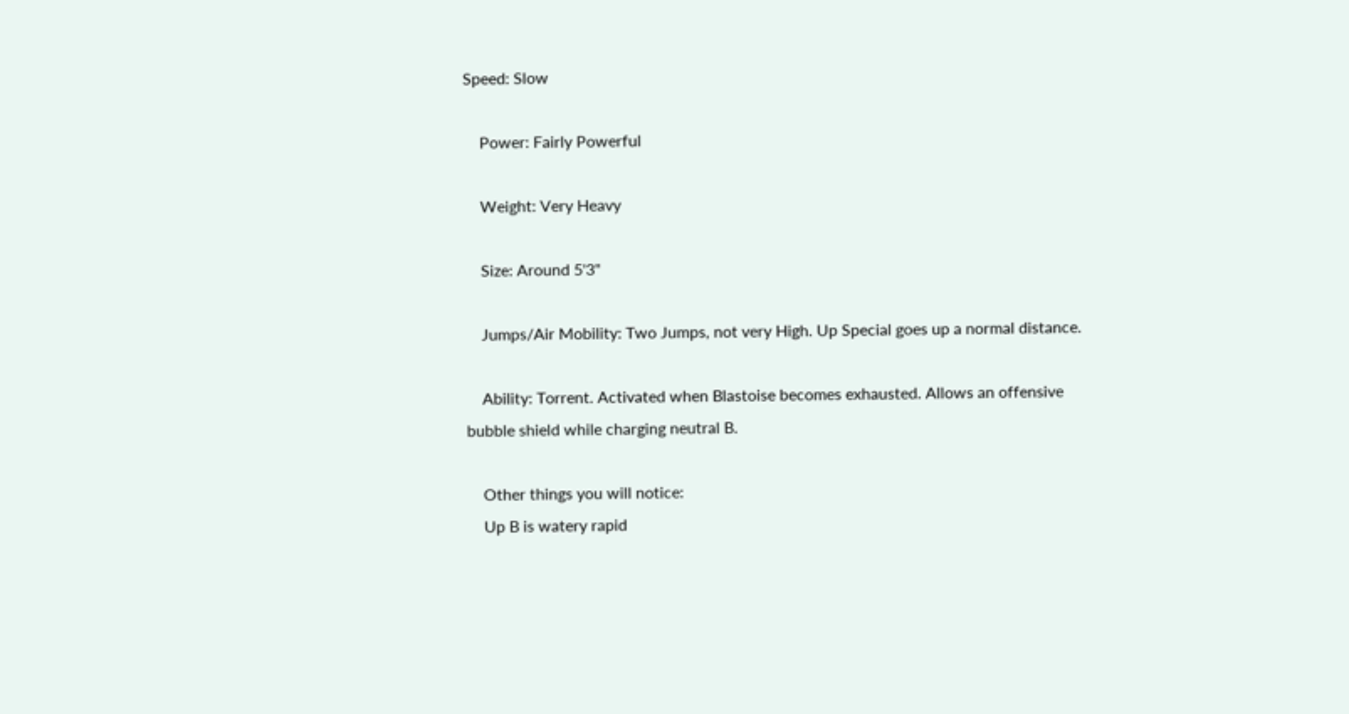Speed: Slow

    Power: Fairly Powerful

    Weight: Very Heavy

    Size: Around 5'3"

    Jumps/Air Mobility: Two Jumps, not very High. Up Special goes up a normal distance.

    Ability: Torrent. Activated when Blastoise becomes exhausted. Allows an offensive bubble shield while charging neutral B.

    Other things you will notice:
    Up B is watery rapid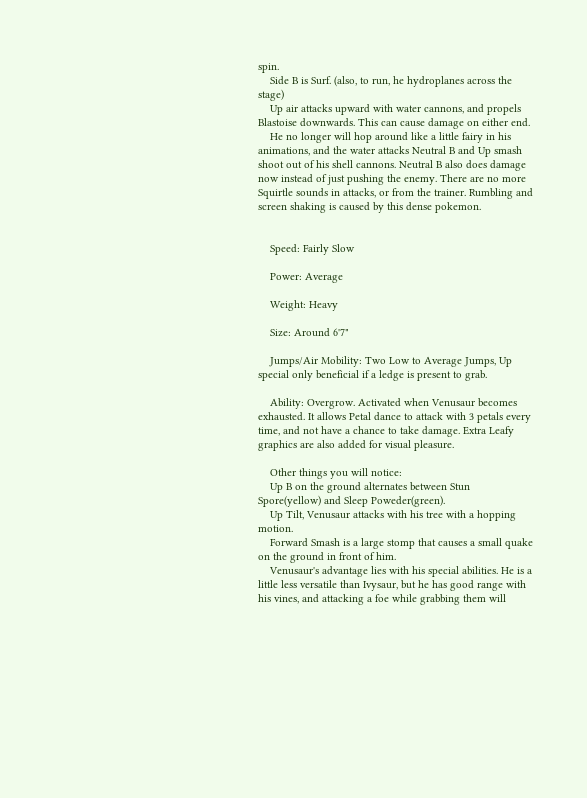spin.
    Side B is Surf. (also, to run, he hydroplanes across the stage)
    Up air attacks upward with water cannons, and propels Blastoise downwards. This can cause damage on either end.
    He no longer will hop around like a little fairy in his animations, and the water attacks Neutral B and Up smash shoot out of his shell cannons. Neutral B also does damage now instead of just pushing the enemy. There are no more Squirtle sounds in attacks, or from the trainer. Rumbling and screen shaking is caused by this dense pokemon.


    Speed: Fairly Slow

    Power: Average

    Weight: Heavy

    Size: Around 6'7"

    Jumps/Air Mobility: Two Low to Average Jumps, Up special only beneficial if a ledge is present to grab.

    Ability: Overgrow. Activated when Venusaur becomes exhausted. It allows Petal dance to attack with 3 petals every time, and not have a chance to take damage. Extra Leafy graphics are also added for visual pleasure.

    Other things you will notice:
    Up B on the ground alternates between Stun Spore(yellow) and Sleep Poweder(green).
    Up Tilt, Venusaur attacks with his tree with a hopping motion.
    Forward Smash is a large stomp that causes a small quake on the ground in front of him.
    Venusaur's advantage lies with his special abilities. He is a little less versatile than Ivysaur, but he has good range with his vines, and attacking a foe while grabbing them will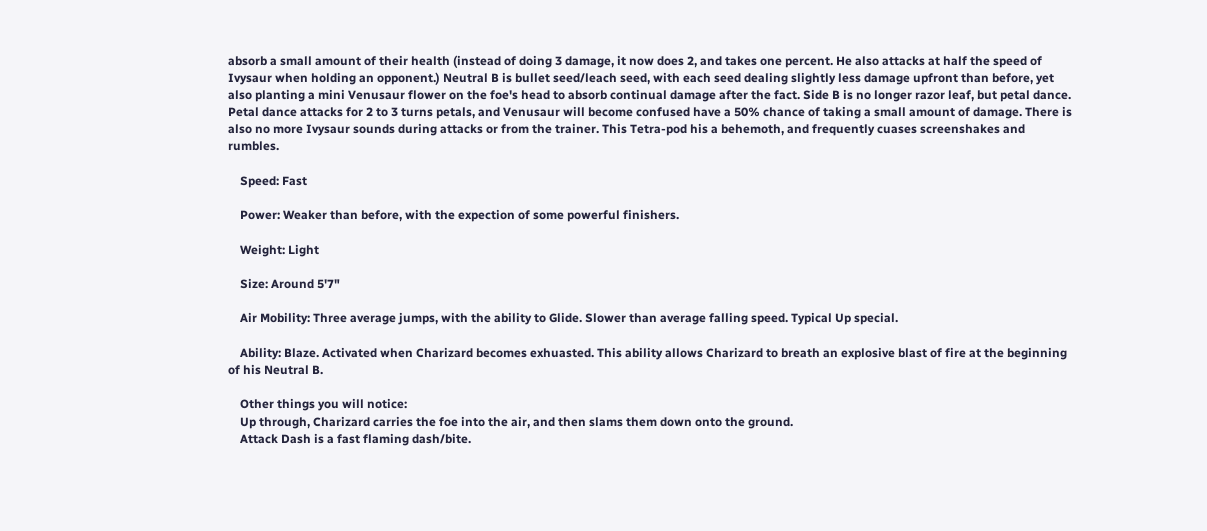absorb a small amount of their health (instead of doing 3 damage, it now does 2, and takes one percent. He also attacks at half the speed of Ivysaur when holding an opponent.) Neutral B is bullet seed/leach seed, with each seed dealing slightly less damage upfront than before, yet also planting a mini Venusaur flower on the foe's head to absorb continual damage after the fact. Side B is no longer razor leaf, but petal dance. Petal dance attacks for 2 to 3 turns petals, and Venusaur will become confused have a 50% chance of taking a small amount of damage. There is also no more Ivysaur sounds during attacks or from the trainer. This Tetra-pod his a behemoth, and frequently cuases screenshakes and rumbles.

    Speed: Fast

    Power: Weaker than before, with the expection of some powerful finishers.

    Weight: Light

    Size: Around 5'7"

    Air Mobility: Three average jumps, with the ability to Glide. Slower than average falling speed. Typical Up special.

    Ability: Blaze. Activated when Charizard becomes exhuasted. This ability allows Charizard to breath an explosive blast of fire at the beginning of his Neutral B.

    Other things you will notice:
    Up through, Charizard carries the foe into the air, and then slams them down onto the ground.
    Attack Dash is a fast flaming dash/bite.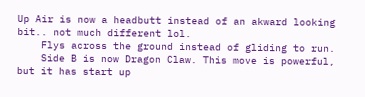Up Air is now a headbutt instead of an akward looking bit.. not much different lol.
    Flys across the ground instead of gliding to run.
    Side B is now Dragon Claw. This move is powerful, but it has start up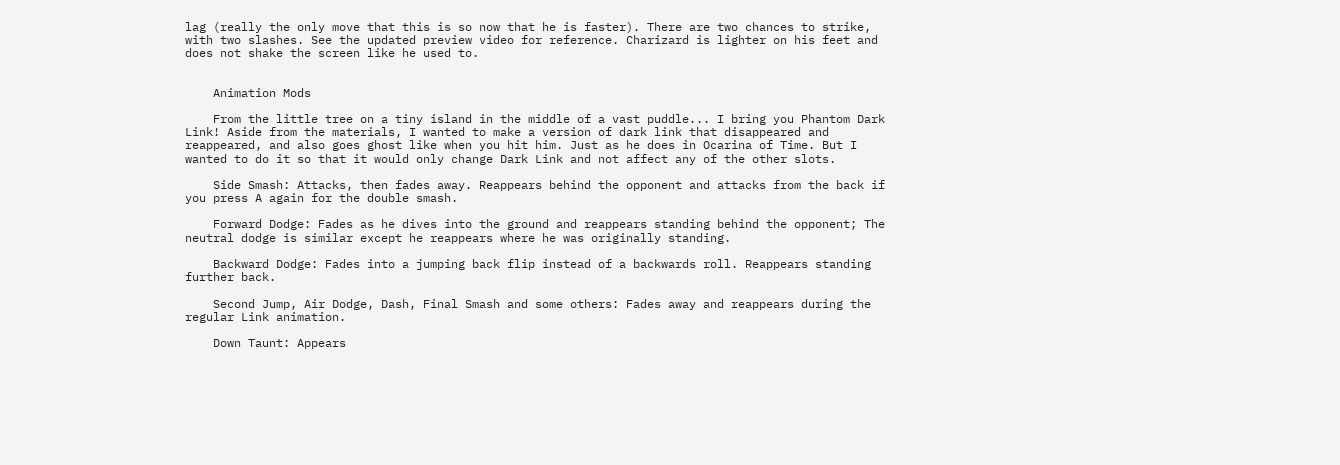lag (really the only move that this is so now that he is faster). There are two chances to strike, with two slashes. See the updated preview video for reference. Charizard is lighter on his feet and does not shake the screen like he used to.


    Animation Mods

    From the little tree on a tiny island in the middle of a vast puddle... I bring you Phantom Dark Link! Aside from the materials, I wanted to make a version of dark link that disappeared and reappeared, and also goes ghost like when you hit him. Just as he does in Ocarina of Time. But I wanted to do it so that it would only change Dark Link and not affect any of the other slots.

    Side Smash: Attacks, then fades away. Reappears behind the opponent and attacks from the back if you press A again for the double smash.

    Forward Dodge: Fades as he dives into the ground and reappears standing behind the opponent; The neutral dodge is similar except he reappears where he was originally standing.

    Backward Dodge: Fades into a jumping back flip instead of a backwards roll. Reappears standing further back.

    Second Jump, Air Dodge, Dash, Final Smash and some others: Fades away and reappears during the regular Link animation.

    Down Taunt: Appears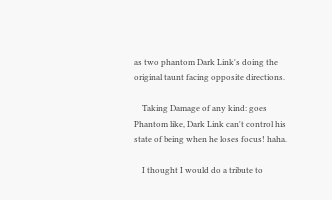as two phantom Dark Link's doing the original taunt facing opposite directions.

    Taking Damage of any kind: goes Phantom like, Dark Link can't control his state of being when he loses focus! haha.

    I thought I would do a tribute to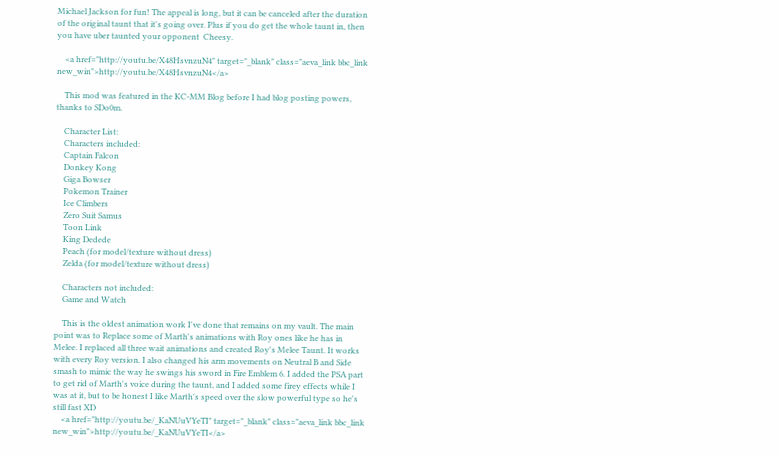Michael Jackson for fun! The appeal is long, but it can be canceled after the duration of the original taunt that it's going over. Plus if you do get the whole taunt in, then you have uber taunted your opponent  Cheesy.

    <a href="http://youtu.be/X48HsvnzuN4" target="_blank" class="aeva_link bbc_link new_win">http://youtu.be/X48HsvnzuN4</a>

    This mod was featured in the KC-MM Blog before I had blog posting powers, thanks to SDo0m.

    Character List:
    Characters included:
    Captain Falcon
    Donkey Kong
    Giga Bowser
    Pokemon Trainer
    Ice Climbers
    Zero Suit Samus
    Toon Link
    King Dedede
    Peach (for model/texture without dress)
    Zelda (for model/texture without dress)

    Characters not included:
    Game and Watch

    This is the oldest animation work I've done that remains on my vault. The main point was to Replace some of Marth's animations with Roy ones like he has in Melee. I replaced all three wait animations and created Roy's Melee Taunt. It works with every Roy version. I also changed his arm movements on Neutral B and Side smash to mimic the way he swings his sword in Fire Emblem 6. I added the PSA part to get rid of Marth's voice during the taunt, and I added some firey effects while I was at it, but to be honest I like Marth's speed over the slow powerful type so he's still fast XD
    <a href="http://youtu.be/_KaNUuVYeTI" target="_blank" class="aeva_link bbc_link new_win">http://youtu.be/_KaNUuVYeTI</a>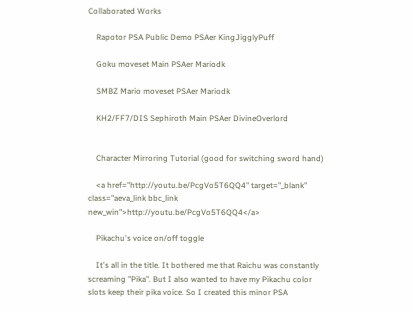Collaborated Works

    Rapotor PSA Public Demo PSAer KingJigglyPuff

    Goku moveset Main PSAer Mariodk

    SMBZ Mario moveset PSAer Mariodk

    KH2/FF7/DIS Sephiroth Main PSAer DivineOverlord


    Character Mirroring Tutorial (good for switching sword hand)

    <a href="http://youtu.be/PcgVo5T6QQ4" target="_blank" class="aeva_link bbc_link new_win">http://youtu.be/PcgVo5T6QQ4</a>

    Pikachu's voice on/off toggle

    It's all in the title. It bothered me that Raichu was constantly screaming "Pika". But I also wanted to have my Pikachu color slots keep their pika voice. So I created this minor PSA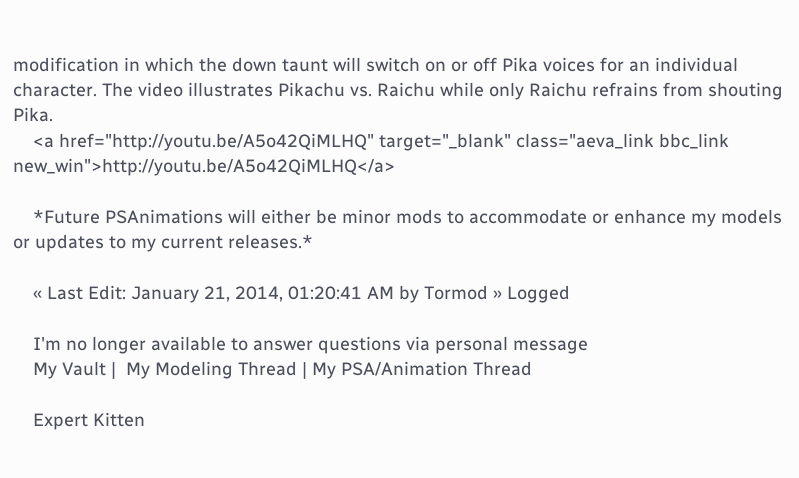modification in which the down taunt will switch on or off Pika voices for an individual character. The video illustrates Pikachu vs. Raichu while only Raichu refrains from shouting Pika.
    <a href="http://youtu.be/A5o42QiMLHQ" target="_blank" class="aeva_link bbc_link new_win">http://youtu.be/A5o42QiMLHQ</a>

    *Future PSAnimations will either be minor mods to accommodate or enhance my models or updates to my current releases.*

    « Last Edit: January 21, 2014, 01:20:41 AM by Tormod » Logged

    I'm no longer available to answer questions via personal message
    My Vault |  My Modeling Thread | My PSA/Animation Thread

    Expert Kitten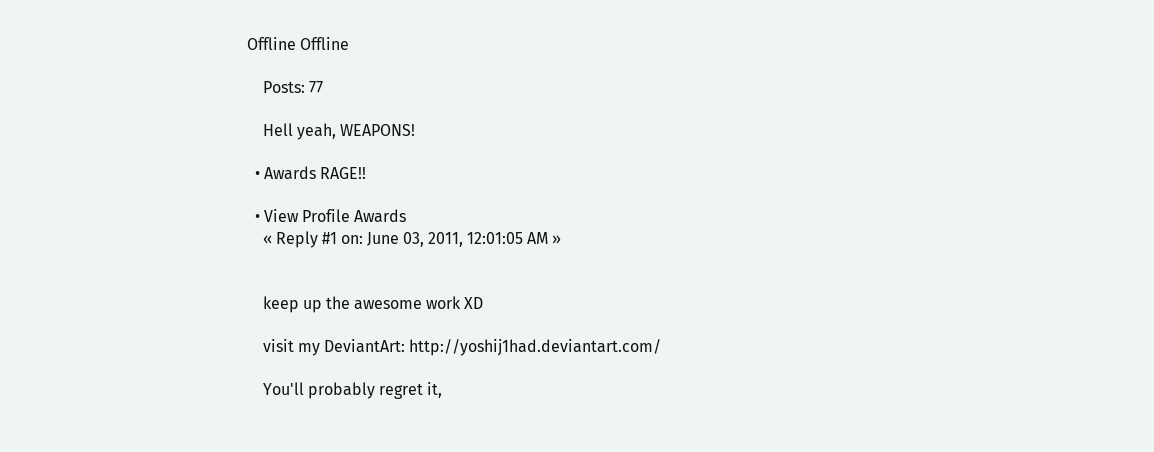Offline Offline

    Posts: 77

    Hell yeah, WEAPONS!

  • Awards RAGE!!

  • View Profile Awards
    « Reply #1 on: June 03, 2011, 12:01:05 AM »


    keep up the awesome work XD

    visit my DeviantArt: http://yoshij1had.deviantart.com/

    You'll probably regret it,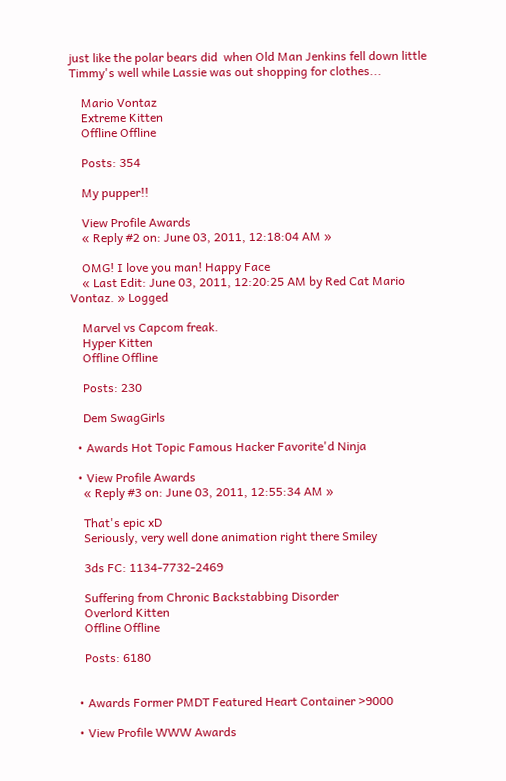just like the polar bears did  when Old Man Jenkins fell down little Timmy's well while Lassie was out shopping for clothes...

    Mario Vontaz
    Extreme Kitten
    Offline Offline

    Posts: 354

    My pupper!!

    View Profile Awards
    « Reply #2 on: June 03, 2011, 12:18:04 AM »

    OMG! I love you man! Happy Face
    « Last Edit: June 03, 2011, 12:20:25 AM by Red Cat Mario Vontaz. » Logged

    Marvel vs Capcom freak.
    Hyper Kitten
    Offline Offline

    Posts: 230

    Dem SwagGirls

  • Awards Hot Topic Famous Hacker Favorite'd Ninja

  • View Profile Awards
    « Reply #3 on: June 03, 2011, 12:55:34 AM »

    That's epic xD
    Seriously, very well done animation right there Smiley

    3ds FC: 1134-7732-2469

    Suffering from Chronic Backstabbing Disorder
    Overlord Kitten
    Offline Offline

    Posts: 6180


  • Awards Former PMDT Featured Heart Container >9000

  • View Profile WWW Awards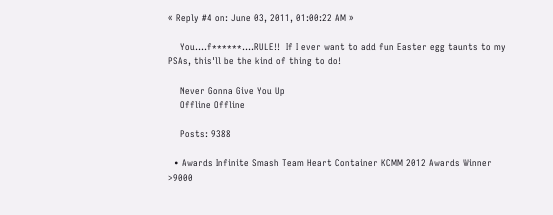« Reply #4 on: June 03, 2011, 01:00:22 AM »

    You....f******....RULE!!  If I ever want to add fun Easter egg taunts to my PSAs, this'll be the kind of thing to do!

    Never Gonna Give You Up
    Offline Offline

    Posts: 9388

  • Awards Infinite Smash Team Heart Container KCMM 2012 Awards Winner >9000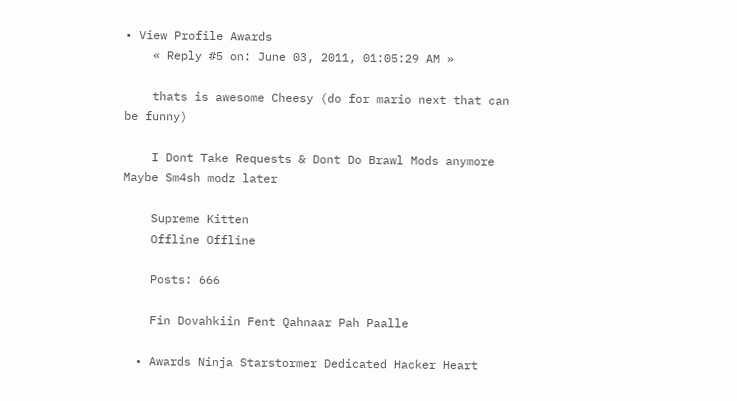• View Profile Awards
    « Reply #5 on: June 03, 2011, 01:05:29 AM »

    thats is awesome Cheesy (do for mario next that can be funny)

    I Dont Take Requests & Dont Do Brawl Mods anymore Maybe Sm4sh modz later

    Supreme Kitten
    Offline Offline

    Posts: 666

    Fin Dovahkiin Fent Qahnaar Pah Paalle

  • Awards Ninja Starstormer Dedicated Hacker Heart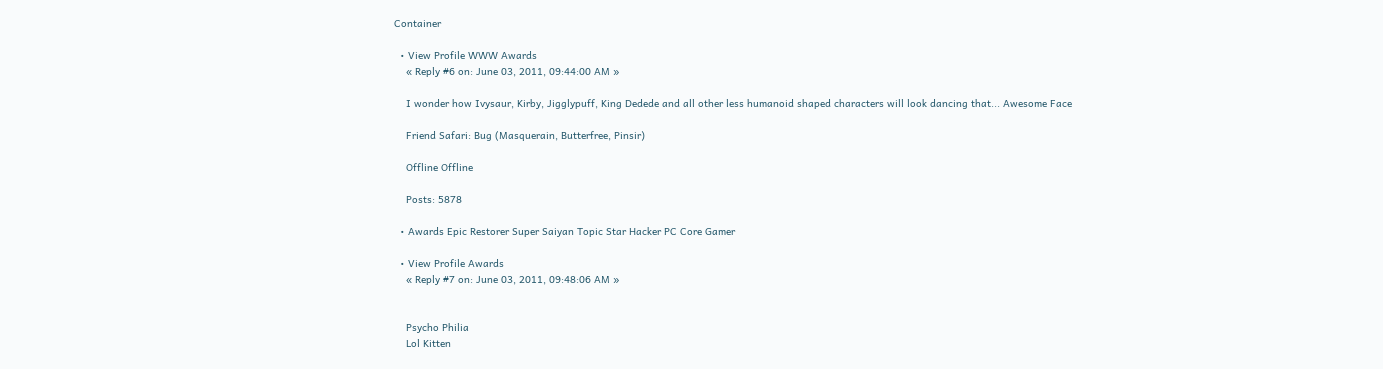Container

  • View Profile WWW Awards
    « Reply #6 on: June 03, 2011, 09:44:00 AM »

    I wonder how Ivysaur, Kirby, Jigglypuff, King Dedede and all other less humanoid shaped characters will look dancing that... Awesome Face

    Friend Safari: Bug (Masquerain, Butterfree, Pinsir)

    Offline Offline

    Posts: 5878

  • Awards Epic Restorer Super Saiyan Topic Star Hacker PC Core Gamer

  • View Profile Awards
    « Reply #7 on: June 03, 2011, 09:48:06 AM »


    Psycho Philia
    Lol Kitten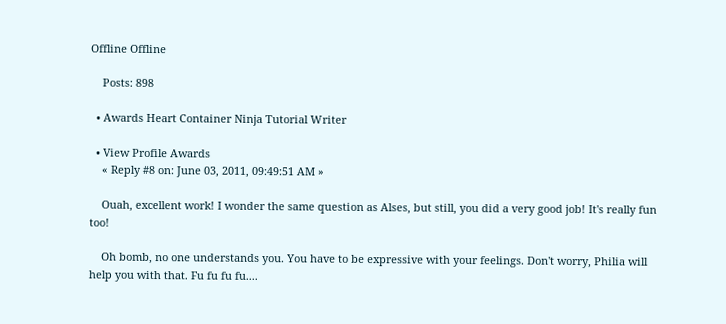Offline Offline

    Posts: 898

  • Awards Heart Container Ninja Tutorial Writer

  • View Profile Awards
    « Reply #8 on: June 03, 2011, 09:49:51 AM »

    Ouah, excellent work! I wonder the same question as Alses, but still, you did a very good job! It's really fun too!

    Oh bomb, no one understands you. You have to be expressive with your feelings. Don't worry, Philia will help you with that. Fu fu fu fu....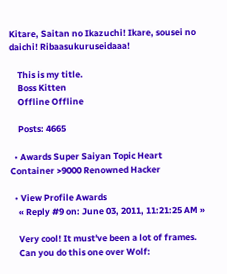Kitare, Saitan no Ikazuchi! Ikare, sousei no daichi! Ribaasukuruseidaaa!

    This is my title.
    Boss Kitten
    Offline Offline

    Posts: 4665

  • Awards Super Saiyan Topic Heart Container >9000 Renowned Hacker

  • View Profile Awards
    « Reply #9 on: June 03, 2011, 11:21:25 AM »

    Very cool! It must've been a lot of frames.
    Can you do this one over Wolf: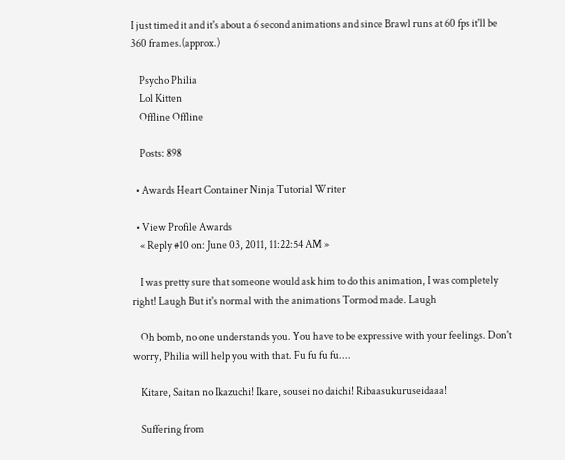I just timed it and it's about a 6 second animations and since Brawl runs at 60 fps it'll be 360 frames.(approx.)

    Psycho Philia
    Lol Kitten
    Offline Offline

    Posts: 898

  • Awards Heart Container Ninja Tutorial Writer

  • View Profile Awards
    « Reply #10 on: June 03, 2011, 11:22:54 AM »

    I was pretty sure that someone would ask him to do this animation, I was completely right! Laugh But it's normal with the animations Tormod made. Laugh

    Oh bomb, no one understands you. You have to be expressive with your feelings. Don't worry, Philia will help you with that. Fu fu fu fu....

    Kitare, Saitan no Ikazuchi! Ikare, sousei no daichi! Ribaasukuruseidaaa!

    Suffering from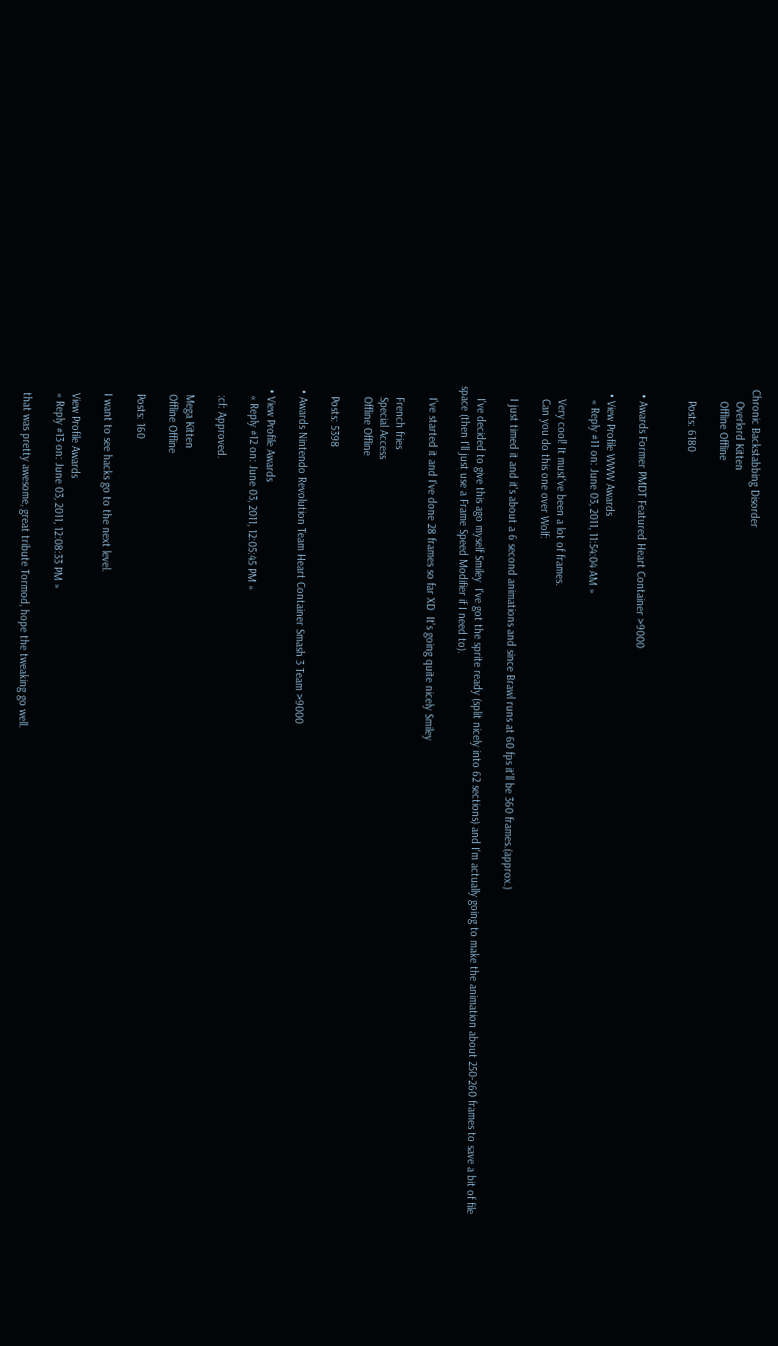Chronic Backstabbing Disorder
    Overlord Kitten
    Offline Offline

    Posts: 6180


  • Awards Former PMDT Featured Heart Container >9000

  • View Profile WWW Awards
    « Reply #11 on: June 03, 2011, 11:54:04 AM »

    Very cool! It must've been a lot of frames.
    Can you do this one over Wolf:

    I just timed it and it's about a 6 second animations and since Brawl runs at 60 fps it'll be 360 frames.(approx.)

    I've decided to give this ago myself Smiley  I've got the sprite ready (split nicely into 62 sections) and I'm actually going to make the animation about 250-260 frames to save a bit of file space (then I'll just use a Frame Speed Modifier if I need to).

    I've started it and I've done 28 frames so far XD  It's going quite nicely Smiley

    French fries
    Special Access
    Offline Offline

    Posts: 5398

  • Awards Nintendo Revolution Team Heart Container Smash 3 Team >9000

  • View Profile Awards
    « Reply #12 on: June 03, 2011, 12:05:45 PM »

    :cf: Approved.

    Mega Kitten
    Offline Offline

    Posts: 160

    I want to see hacks go to the next level.

    View Profile Awards
    « Reply #13 on: June 03, 2011, 12:08:33 PM »

    that was pretty awesome, great tribute Tormod, hope the tweaking go well.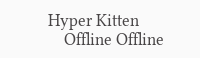Hyper Kitten
    Offline Offline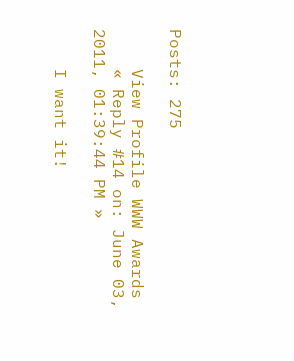Posts: 275

    View Profile WWW Awards
    « Reply #14 on: June 03, 2011, 01:39:44 PM »

    I want it!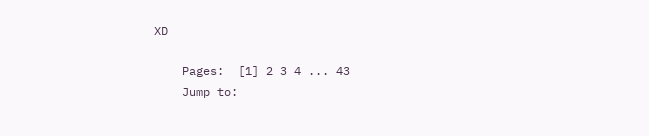XD

    Pages:  [1] 2 3 4 ... 43
    Jump to: